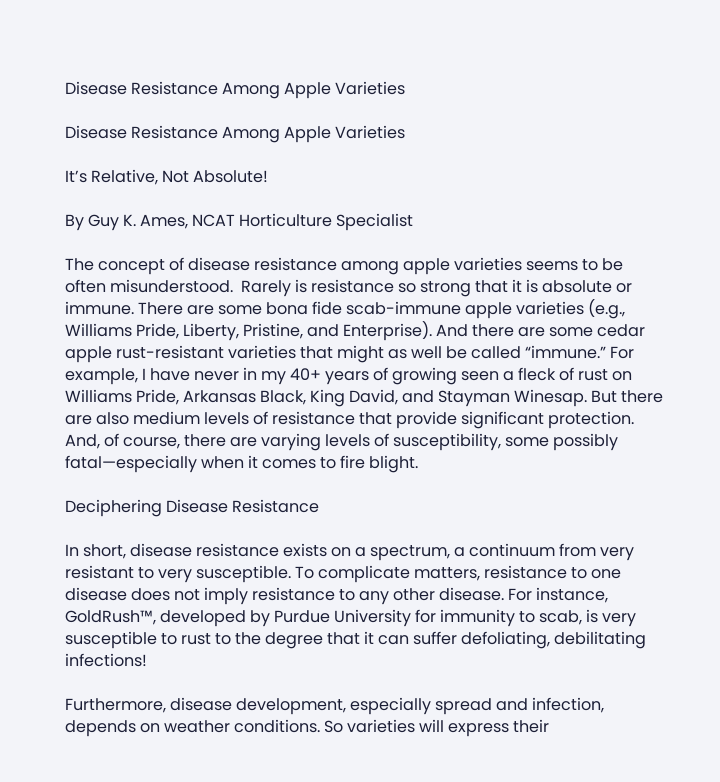Disease Resistance Among Apple Varieties

Disease Resistance Among Apple Varieties

It’s Relative, Not Absolute!

By Guy K. Ames, NCAT Horticulture Specialist

The concept of disease resistance among apple varieties seems to be often misunderstood.  Rarely is resistance so strong that it is absolute or immune. There are some bona fide scab-immune apple varieties (e.g., Williams Pride, Liberty, Pristine, and Enterprise). And there are some cedar apple rust-resistant varieties that might as well be called “immune.” For example, I have never in my 40+ years of growing seen a fleck of rust on Williams Pride, Arkansas Black, King David, and Stayman Winesap. But there are also medium levels of resistance that provide significant protection. And, of course, there are varying levels of susceptibility, some possibly fatal—especially when it comes to fire blight.

Deciphering Disease Resistance

In short, disease resistance exists on a spectrum, a continuum from very resistant to very susceptible. To complicate matters, resistance to one disease does not imply resistance to any other disease. For instance, GoldRush™, developed by Purdue University for immunity to scab, is very susceptible to rust to the degree that it can suffer defoliating, debilitating infections!

Furthermore, disease development, especially spread and infection, depends on weather conditions. So varieties will express their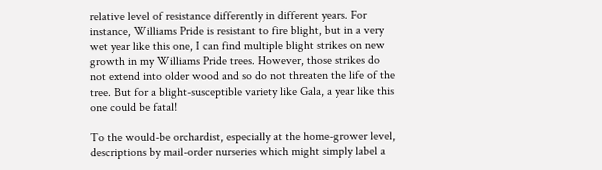relative level of resistance differently in different years. For instance, Williams Pride is resistant to fire blight, but in a very wet year like this one, I can find multiple blight strikes on new growth in my Williams Pride trees. However, those strikes do not extend into older wood and so do not threaten the life of the tree. But for a blight-susceptible variety like Gala, a year like this one could be fatal!

To the would-be orchardist, especially at the home-grower level, descriptions by mail-order nurseries which might simply label a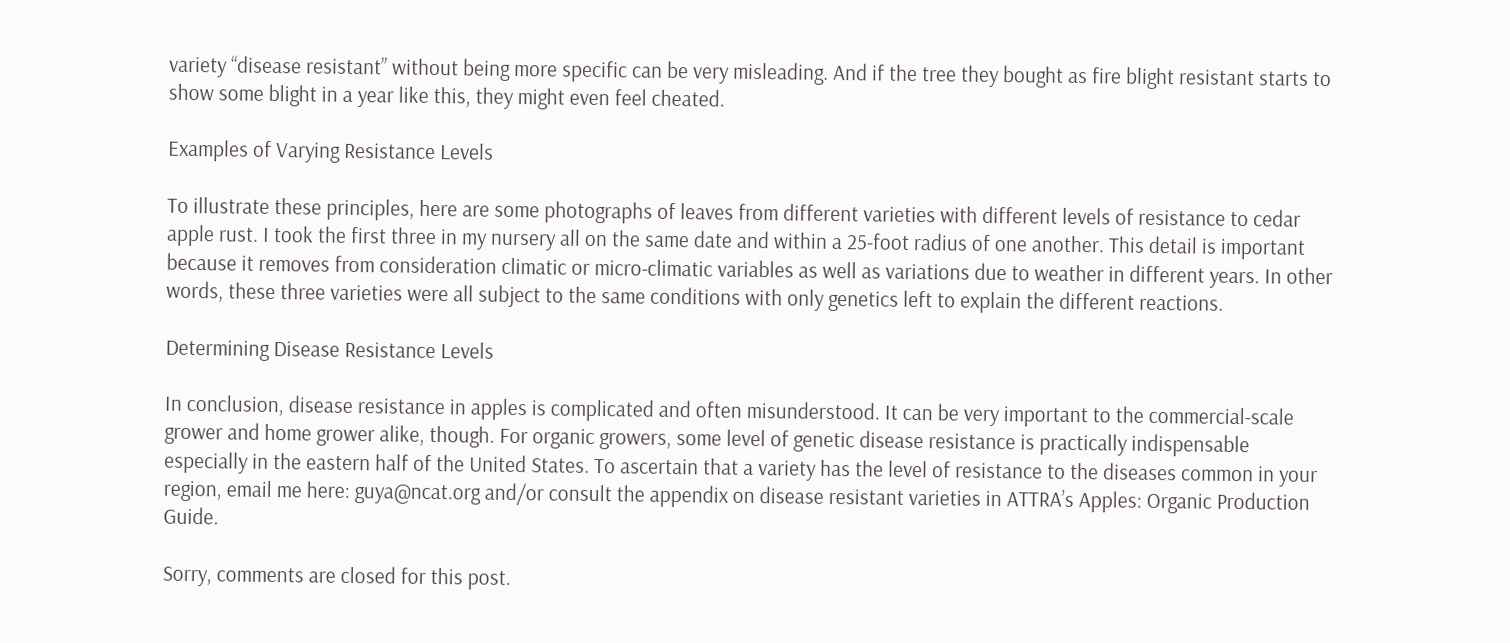variety “disease resistant” without being more specific can be very misleading. And if the tree they bought as fire blight resistant starts to show some blight in a year like this, they might even feel cheated.

Examples of Varying Resistance Levels

To illustrate these principles, here are some photographs of leaves from different varieties with different levels of resistance to cedar apple rust. I took the first three in my nursery all on the same date and within a 25-foot radius of one another. This detail is important because it removes from consideration climatic or micro-climatic variables as well as variations due to weather in different years. In other words, these three varieties were all subject to the same conditions with only genetics left to explain the different reactions.

Determining Disease Resistance Levels

In conclusion, disease resistance in apples is complicated and often misunderstood. It can be very important to the commercial-scale grower and home grower alike, though. For organic growers, some level of genetic disease resistance is practically indispensable especially in the eastern half of the United States. To ascertain that a variety has the level of resistance to the diseases common in your region, email me here: guya@ncat.org and/or consult the appendix on disease resistant varieties in ATTRA’s Apples: Organic Production Guide.

Sorry, comments are closed for this post.